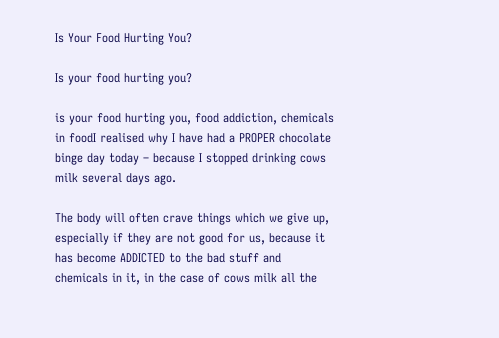Is Your Food Hurting You?

Is your food hurting you?

is your food hurting you, food addiction, chemicals in foodI realised why I have had a PROPER chocolate binge day today – because I stopped drinking cows milk several days ago.

The body will often crave things which we give up, especially if they are not good for us, because it has become ADDICTED to the bad stuff and chemicals in it, in the case of cows milk all the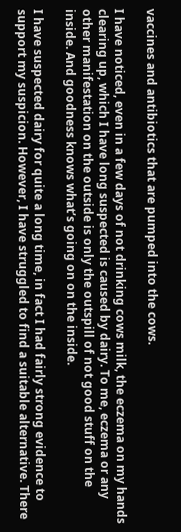vaccines and antibiotics that are pumped into the cows.

I have noticed, even in a few days of not drinking cows milk, the eczema on my hands clearing up, which I have long suspected is caused by dairy. To me, eczema or any other manifestation on the outside is only the outspill of not good stuff on the inside. And goodness knows what’s going on on the inside.

I have suspected dairy for quite a long time, in fact I had fairly strong evidence to support my suspicion. However, I have struggled to find a suitable alternative. There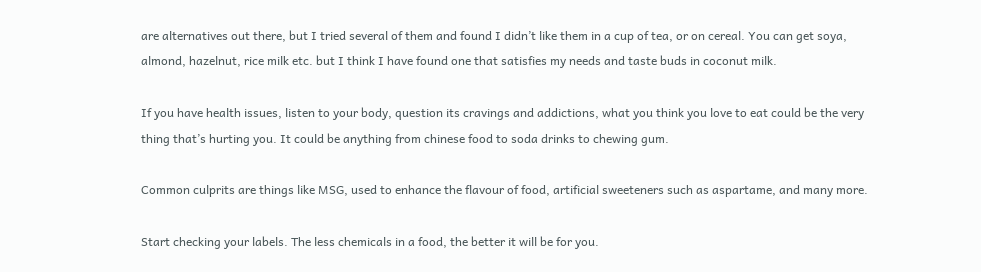are alternatives out there, but I tried several of them and found I didn’t like them in a cup of tea, or on cereal. You can get soya, almond, hazelnut, rice milk etc. but I think I have found one that satisfies my needs and taste buds in coconut milk.

If you have health issues, listen to your body, question its cravings and addictions, what you think you love to eat could be the very thing that’s hurting you. It could be anything from chinese food to soda drinks to chewing gum.

Common culprits are things like MSG, used to enhance the flavour of food, artificial sweeteners such as aspartame, and many more.

Start checking your labels. The less chemicals in a food, the better it will be for you.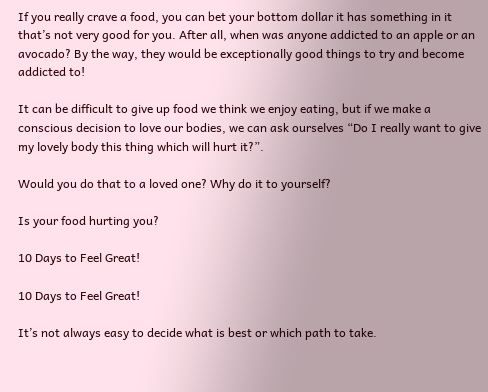If you really crave a food, you can bet your bottom dollar it has something in it that’s not very good for you. After all, when was anyone addicted to an apple or an avocado? By the way, they would be exceptionally good things to try and become addicted to!

It can be difficult to give up food we think we enjoy eating, but if we make a conscious decision to love our bodies, we can ask ourselves “Do I really want to give my lovely body this thing which will hurt it?”.

Would you do that to a loved one? Why do it to yourself?

Is your food hurting you?

10 Days to Feel Great!

10 Days to Feel Great!

It’s not always easy to decide what is best or which path to take.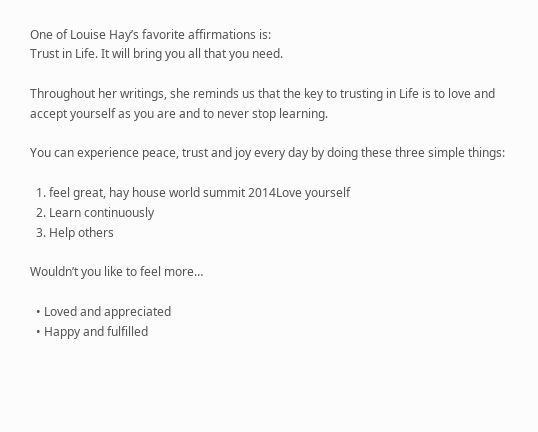One of Louise Hay’s favorite affirmations is:
Trust in Life. It will bring you all that you need.

Throughout her writings, she reminds us that the key to trusting in Life is to love and accept yourself as you are and to never stop learning.

You can experience peace, trust and joy every day by doing these three simple things:

  1. feel great, hay house world summit 2014Love yourself
  2. Learn continuously
  3. Help others

Wouldn’t you like to feel more…

  • Loved and appreciated
  • Happy and fulfilled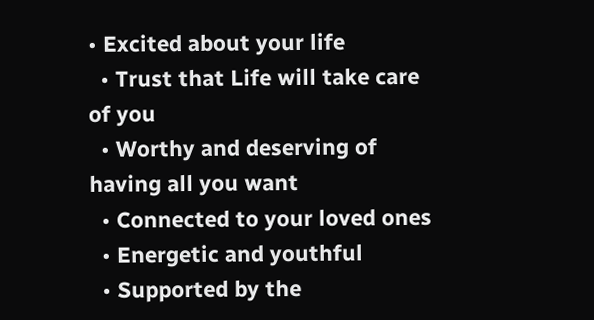• Excited about your life
  • Trust that Life will take care of you
  • Worthy and deserving of having all you want
  • Connected to your loved ones
  • Energetic and youthful
  • Supported by the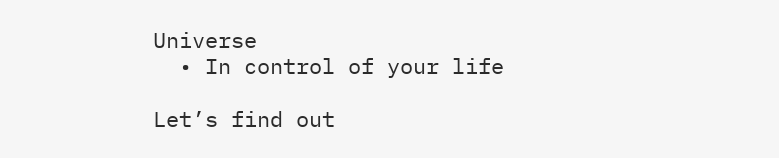Universe
  • In control of your life

Let’s find out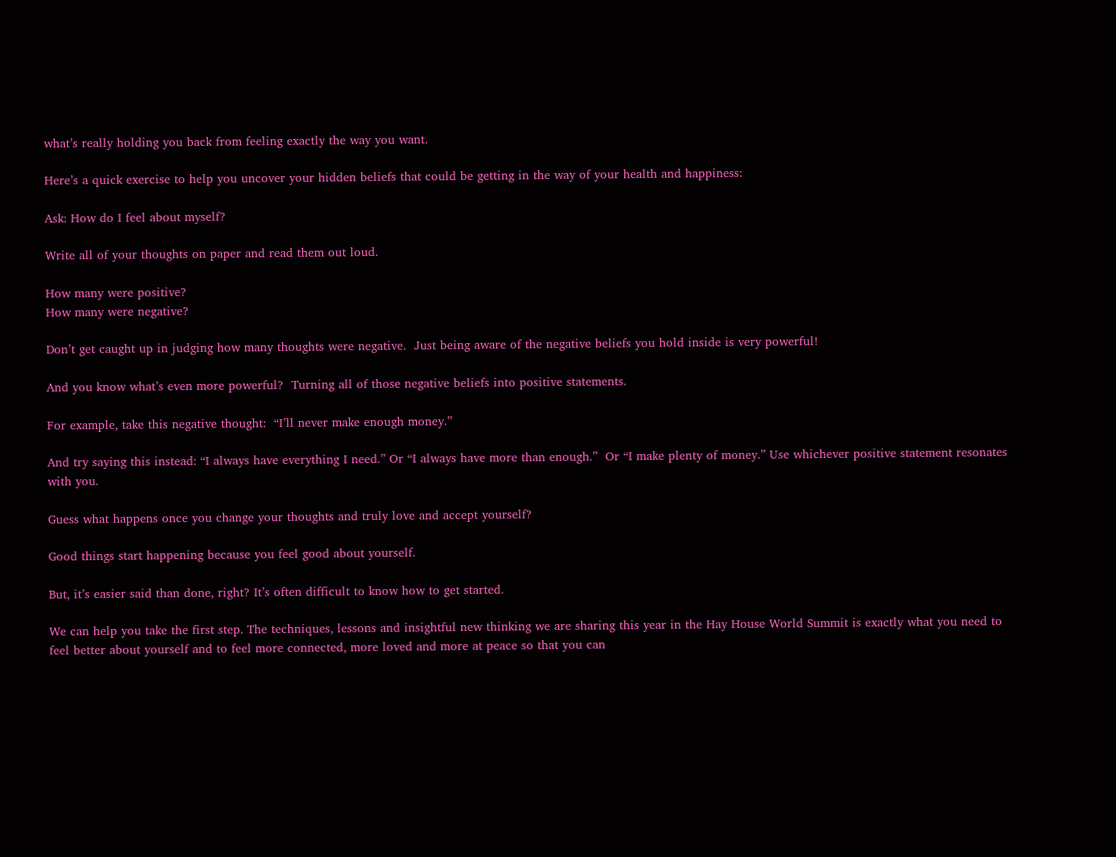what’s really holding you back from feeling exactly the way you want.

Here’s a quick exercise to help you uncover your hidden beliefs that could be getting in the way of your health and happiness:

Ask: How do I feel about myself?

Write all of your thoughts on paper and read them out loud.

How many were positive?
How many were negative?

Don’t get caught up in judging how many thoughts were negative.  Just being aware of the negative beliefs you hold inside is very powerful!

And you know what’s even more powerful?  Turning all of those negative beliefs into positive statements.

For example, take this negative thought:  “I’ll never make enough money.”

And try saying this instead: “I always have everything I need.” Or “I always have more than enough.”  Or “I make plenty of money.” Use whichever positive statement resonates with you.

Guess what happens once you change your thoughts and truly love and accept yourself?

Good things start happening because you feel good about yourself.

But, it’s easier said than done, right? It’s often difficult to know how to get started.

We can help you take the first step. The techniques, lessons and insightful new thinking we are sharing this year in the Hay House World Summit is exactly what you need to feel better about yourself and to feel more connected, more loved and more at peace so that you can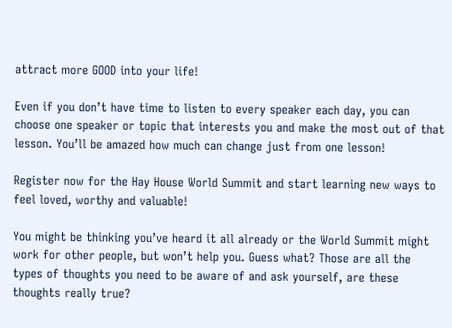attract more GOOD into your life!

Even if you don’t have time to listen to every speaker each day, you can choose one speaker or topic that interests you and make the most out of that lesson. You’ll be amazed how much can change just from one lesson!

Register now for the Hay House World Summit and start learning new ways to feel loved, worthy and valuable!

You might be thinking you’ve heard it all already or the World Summit might work for other people, but won’t help you. Guess what? Those are all the types of thoughts you need to be aware of and ask yourself, are these thoughts really true?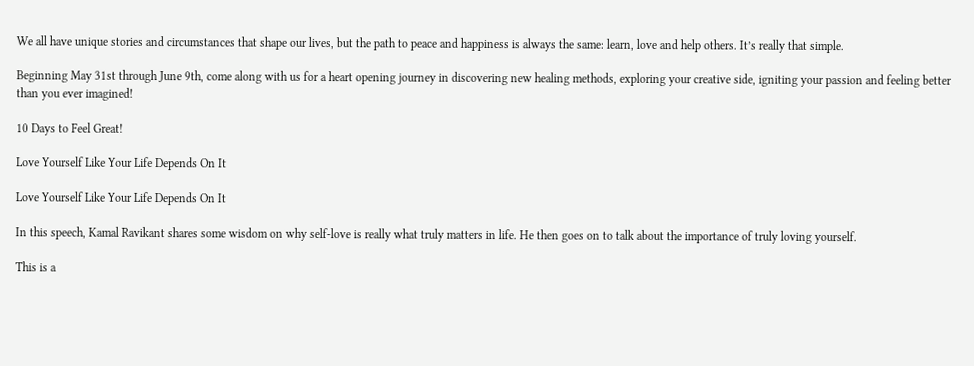We all have unique stories and circumstances that shape our lives, but the path to peace and happiness is always the same: learn, love and help others. It’s really that simple.

Beginning May 31st through June 9th, come along with us for a heart opening journey in discovering new healing methods, exploring your creative side, igniting your passion and feeling better than you ever imagined!

10 Days to Feel Great!

Love Yourself Like Your Life Depends On It

Love Yourself Like Your Life Depends On It

In this speech, Kamal Ravikant shares some wisdom on why self-love is really what truly matters in life. He then goes on to talk about the importance of truly loving yourself.

This is a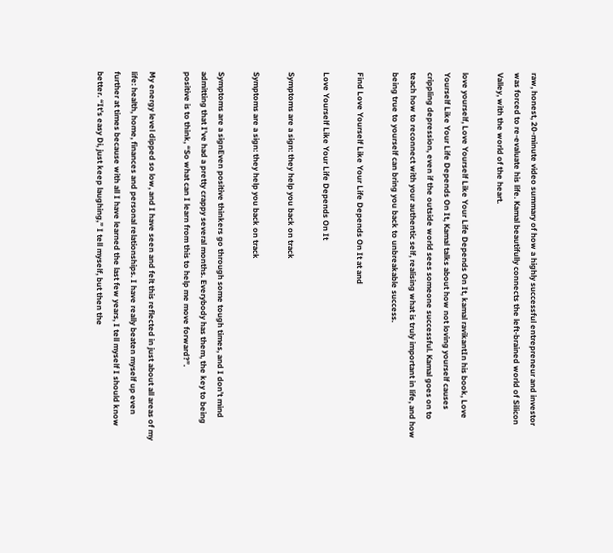raw, honest, 20-minute video summary of how a highly successful entrepreneur and investor was forced to re-evaluate his life. Kamal beautifully connects the left-brained world of Silicon Valley, with the world of the heart.

love yourself, Love Yourself Like Your Life Depends On It, kamal ravikantIn his book, Love Yourself Like Your Life Depends On It, Kamal talks about how not loving yourself causes crippling depression, even if the outside world sees someone successful. Kamal goes on to teach how to reconnect with your authentic self, realising what is truly important in life, and how being true to yourself can bring you back to unbreakable success.

Find Love Yourself Like Your Life Depends On It at and

Love Yourself Like Your Life Depends On It

Symptoms are a sign: they help you back on track

Symptoms are a sign: they help you back on track

Symptoms are a signEven positive thinkers go through some tough times, and I don’t mind admitting that I’ve had a pretty crappy several months. Everybody has them, the key to being positive is to think, “So what can I learn from this to help me move forward?”.

My energy level dipped so low, and I have seen and felt this reflected in just about all areas of my life: health, home, finances and personal relationships. I have really beaten myself up even further at times because with all I have learned the last few years, I tell myself I should know better. “It’s easy Di, just keep laughing,” I tell myself, but then the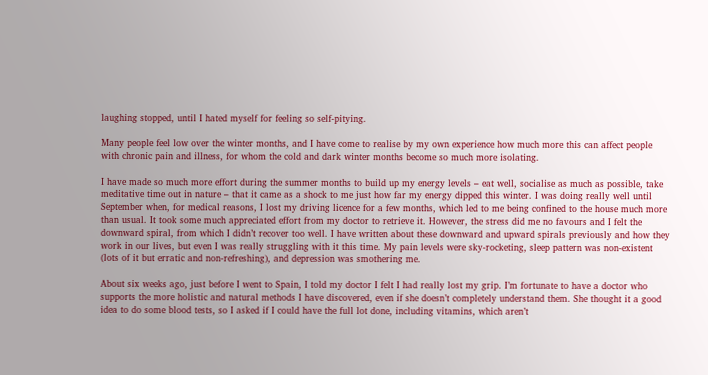laughing stopped, until I hated myself for feeling so self-pitying.

Many people feel low over the winter months, and I have come to realise by my own experience how much more this can affect people with chronic pain and illness, for whom the cold and dark winter months become so much more isolating.

I have made so much more effort during the summer months to build up my energy levels – eat well, socialise as much as possible, take meditative time out in nature – that it came as a shock to me just how far my energy dipped this winter. I was doing really well until September when, for medical reasons, I lost my driving licence for a few months, which led to me being confined to the house much more than usual. It took some much appreciated effort from my doctor to retrieve it. However, the stress did me no favours and I felt the downward spiral, from which I didn’t recover too well. I have written about these downward and upward spirals previously and how they work in our lives, but even I was really struggling with it this time. My pain levels were sky-rocketing, sleep pattern was non-existent (lots of it but erratic and non-refreshing), and depression was smothering me.

About six weeks ago, just before I went to Spain, I told my doctor I felt I had really lost my grip. I’m fortunate to have a doctor who supports the more holistic and natural methods I have discovered, even if she doesn’t completely understand them. She thought it a good idea to do some blood tests, so I asked if I could have the full lot done, including vitamins, which aren’t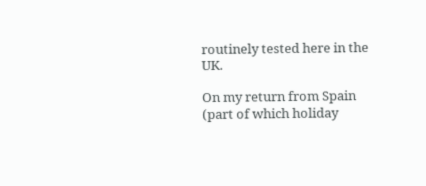routinely tested here in the UK.

On my return from Spain (part of which holiday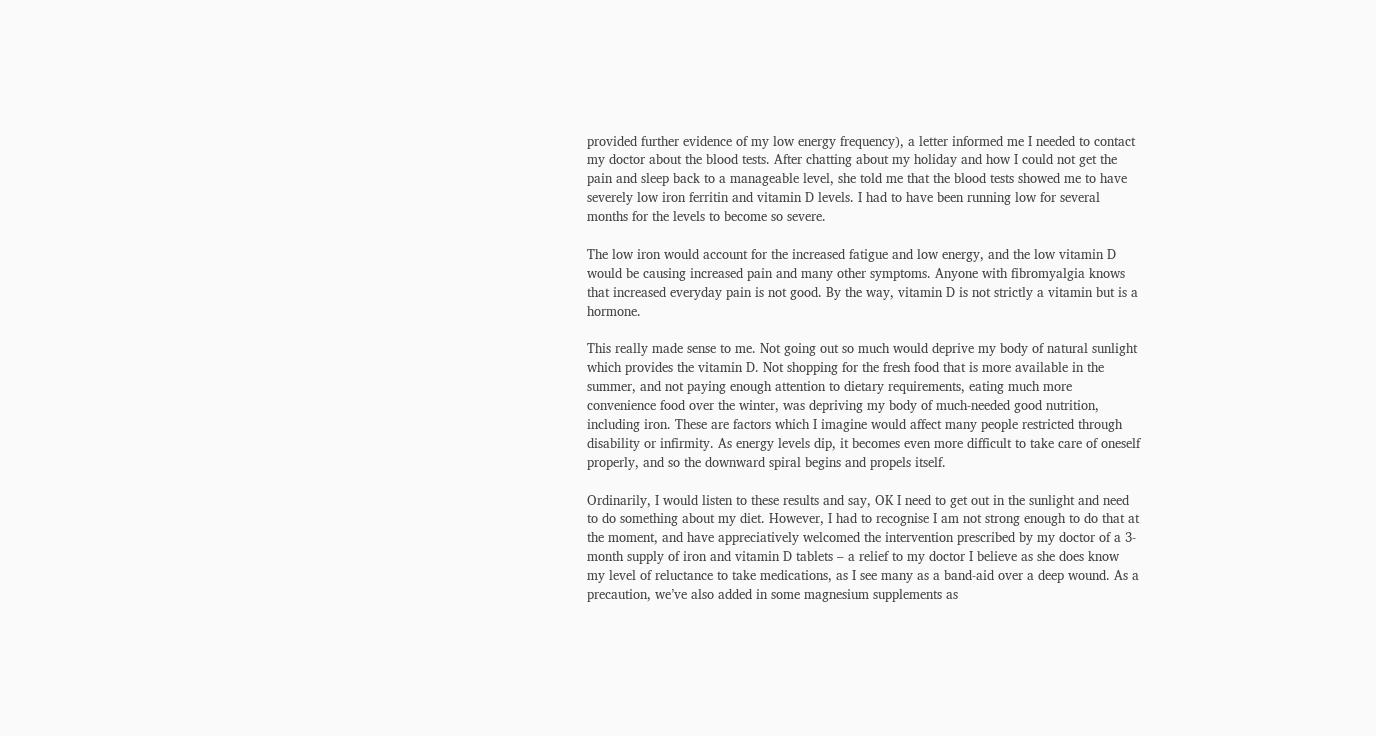provided further evidence of my low energy frequency), a letter informed me I needed to contact my doctor about the blood tests. After chatting about my holiday and how I could not get the pain and sleep back to a manageable level, she told me that the blood tests showed me to have severely low iron ferritin and vitamin D levels. I had to have been running low for several months for the levels to become so severe.

The low iron would account for the increased fatigue and low energy, and the low vitamin D would be causing increased pain and many other symptoms. Anyone with fibromyalgia knows that increased everyday pain is not good. By the way, vitamin D is not strictly a vitamin but is a hormone.

This really made sense to me. Not going out so much would deprive my body of natural sunlight which provides the vitamin D. Not shopping for the fresh food that is more available in the summer, and not paying enough attention to dietary requirements, eating much more convenience food over the winter, was depriving my body of much-needed good nutrition, including iron. These are factors which I imagine would affect many people restricted through disability or infirmity. As energy levels dip, it becomes even more difficult to take care of oneself properly, and so the downward spiral begins and propels itself.

Ordinarily, I would listen to these results and say, OK I need to get out in the sunlight and need to do something about my diet. However, I had to recognise I am not strong enough to do that at the moment, and have appreciatively welcomed the intervention prescribed by my doctor of a 3-month supply of iron and vitamin D tablets – a relief to my doctor I believe as she does know my level of reluctance to take medications, as I see many as a band-aid over a deep wound. As a precaution, we’ve also added in some magnesium supplements as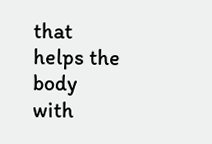that helps the body with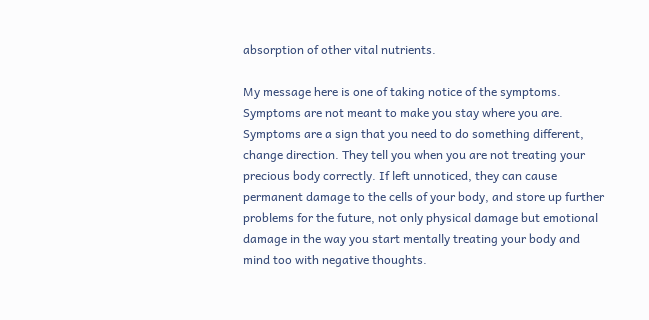absorption of other vital nutrients.

My message here is one of taking notice of the symptoms. Symptoms are not meant to make you stay where you are. Symptoms are a sign that you need to do something different, change direction. They tell you when you are not treating your precious body correctly. If left unnoticed, they can cause permanent damage to the cells of your body, and store up further problems for the future, not only physical damage but emotional damage in the way you start mentally treating your body and mind too with negative thoughts.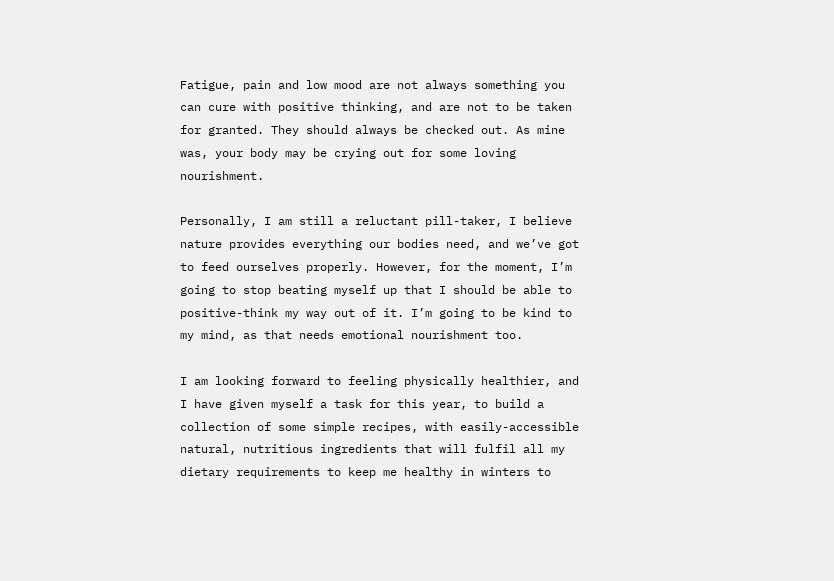Fatigue, pain and low mood are not always something you can cure with positive thinking, and are not to be taken for granted. They should always be checked out. As mine was, your body may be crying out for some loving nourishment.

Personally, I am still a reluctant pill-taker, I believe nature provides everything our bodies need, and we’ve got to feed ourselves properly. However, for the moment, I’m going to stop beating myself up that I should be able to positive-think my way out of it. I’m going to be kind to my mind, as that needs emotional nourishment too.

I am looking forward to feeling physically healthier, and I have given myself a task for this year, to build a collection of some simple recipes, with easily-accessible natural, nutritious ingredients that will fulfil all my dietary requirements to keep me healthy in winters to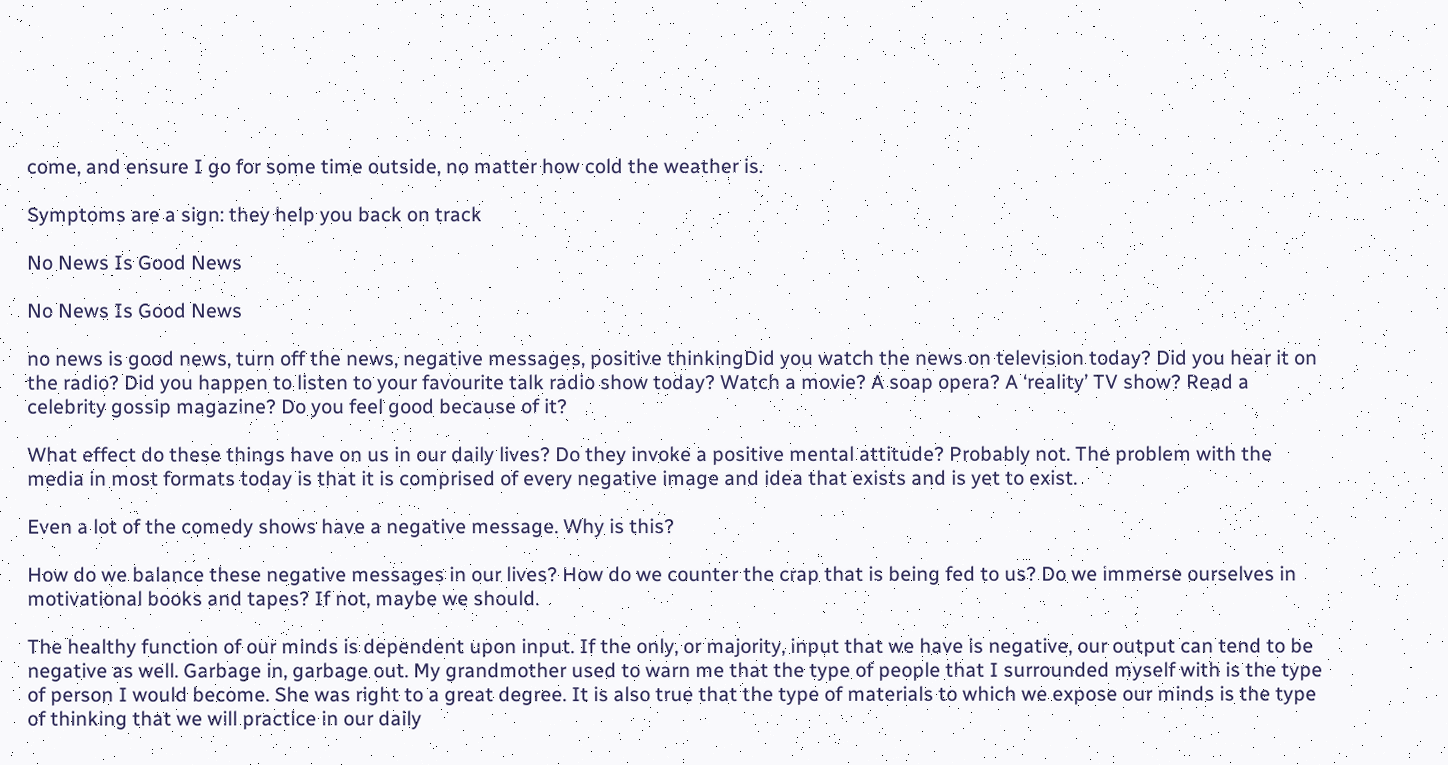come, and ensure I go for some time outside, no matter how cold the weather is.

Symptoms are a sign: they help you back on track

No News Is Good News

No News Is Good News

no news is good news, turn off the news, negative messages, positive thinkingDid you watch the news on television today? Did you hear it on the radio? Did you happen to listen to your favourite talk radio show today? Watch a movie? A soap opera? A ‘reality’ TV show? Read a celebrity gossip magazine? Do you feel good because of it?

What effect do these things have on us in our daily lives? Do they invoke a positive mental attitude? Probably not. The problem with the media in most formats today is that it is comprised of every negative image and idea that exists and is yet to exist.

Even a lot of the comedy shows have a negative message. Why is this?

How do we balance these negative messages in our lives? How do we counter the crap that is being fed to us? Do we immerse ourselves in motivational books and tapes? If not, maybe we should.

The healthy function of our minds is dependent upon input. If the only, or majority, input that we have is negative, our output can tend to be negative as well. Garbage in, garbage out. My grandmother used to warn me that the type of people that I surrounded myself with is the type of person I would become. She was right to a great degree. It is also true that the type of materials to which we expose our minds is the type of thinking that we will practice in our daily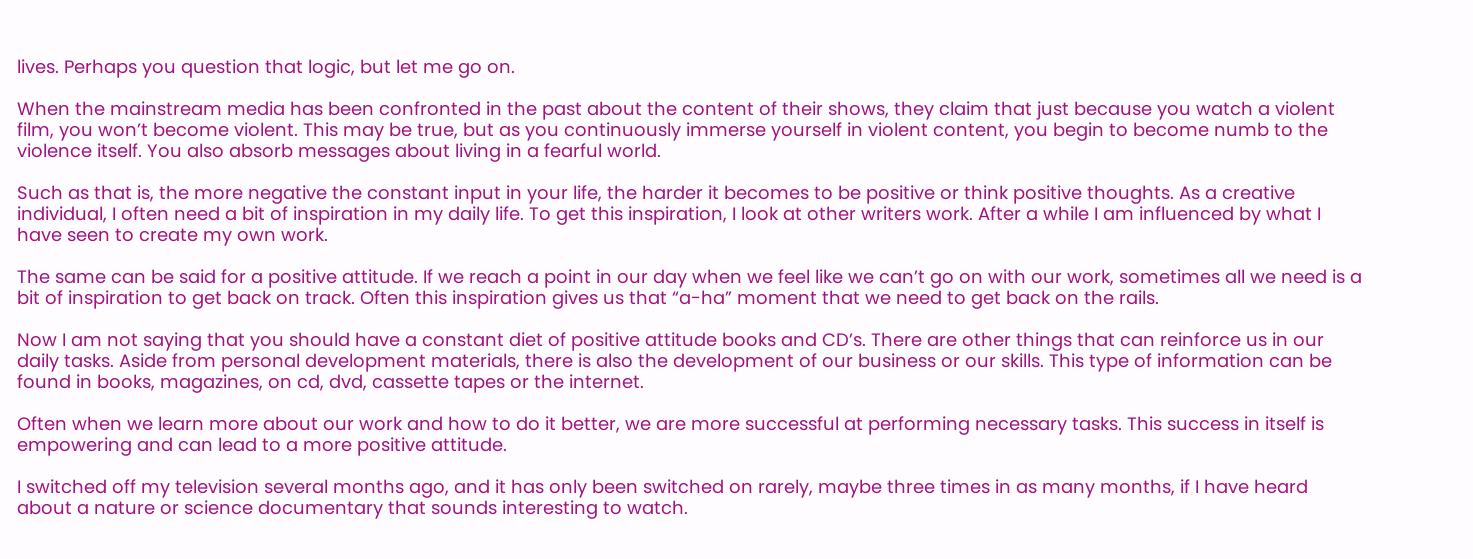lives. Perhaps you question that logic, but let me go on.

When the mainstream media has been confronted in the past about the content of their shows, they claim that just because you watch a violent film, you won’t become violent. This may be true, but as you continuously immerse yourself in violent content, you begin to become numb to the violence itself. You also absorb messages about living in a fearful world.

Such as that is, the more negative the constant input in your life, the harder it becomes to be positive or think positive thoughts. As a creative individual, I often need a bit of inspiration in my daily life. To get this inspiration, I look at other writers work. After a while I am influenced by what I have seen to create my own work.

The same can be said for a positive attitude. If we reach a point in our day when we feel like we can’t go on with our work, sometimes all we need is a bit of inspiration to get back on track. Often this inspiration gives us that “a-ha” moment that we need to get back on the rails.

Now I am not saying that you should have a constant diet of positive attitude books and CD’s. There are other things that can reinforce us in our daily tasks. Aside from personal development materials, there is also the development of our business or our skills. This type of information can be found in books, magazines, on cd, dvd, cassette tapes or the internet.

Often when we learn more about our work and how to do it better, we are more successful at performing necessary tasks. This success in itself is empowering and can lead to a more positive attitude.

I switched off my television several months ago, and it has only been switched on rarely, maybe three times in as many months, if I have heard about a nature or science documentary that sounds interesting to watch.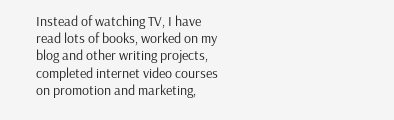Instead of watching TV, I have read lots of books, worked on my blog and other writing projects, completed internet video courses on promotion and marketing,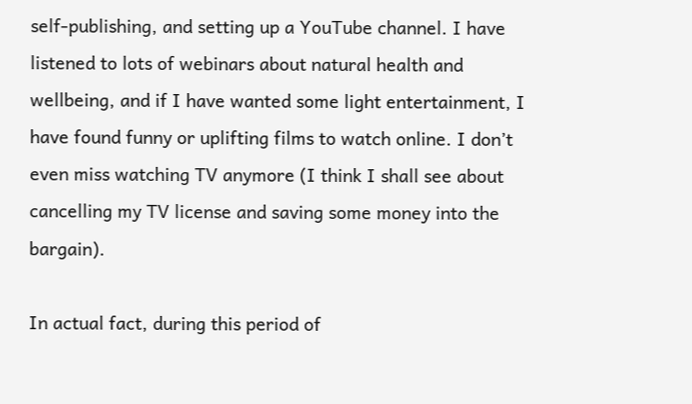self-publishing, and setting up a YouTube channel. I have listened to lots of webinars about natural health and wellbeing, and if I have wanted some light entertainment, I have found funny or uplifting films to watch online. I don’t even miss watching TV anymore (I think I shall see about cancelling my TV license and saving some money into the bargain).

In actual fact, during this period of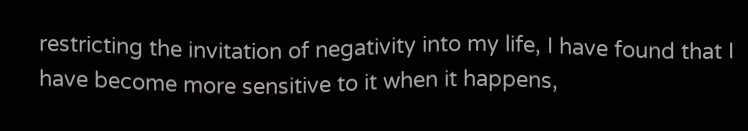restricting the invitation of negativity into my life, I have found that I have become more sensitive to it when it happens,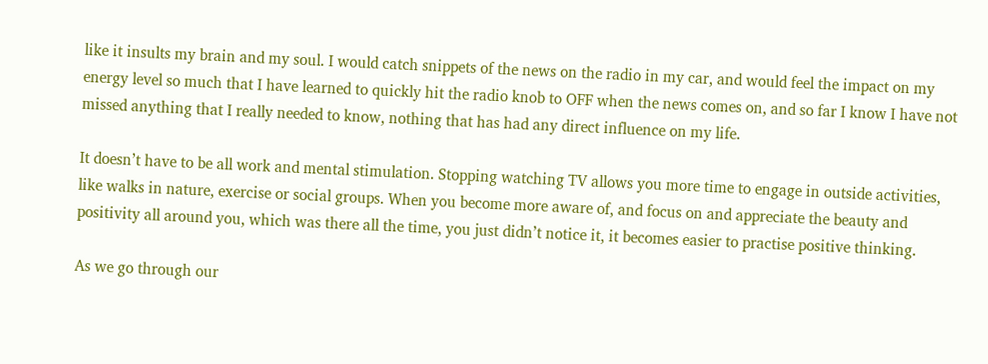like it insults my brain and my soul. I would catch snippets of the news on the radio in my car, and would feel the impact on my energy level so much that I have learned to quickly hit the radio knob to OFF when the news comes on, and so far I know I have not missed anything that I really needed to know, nothing that has had any direct influence on my life.

It doesn’t have to be all work and mental stimulation. Stopping watching TV allows you more time to engage in outside activities, like walks in nature, exercise or social groups. When you become more aware of, and focus on and appreciate the beauty and positivity all around you, which was there all the time, you just didn’t notice it, it becomes easier to practise positive thinking.

As we go through our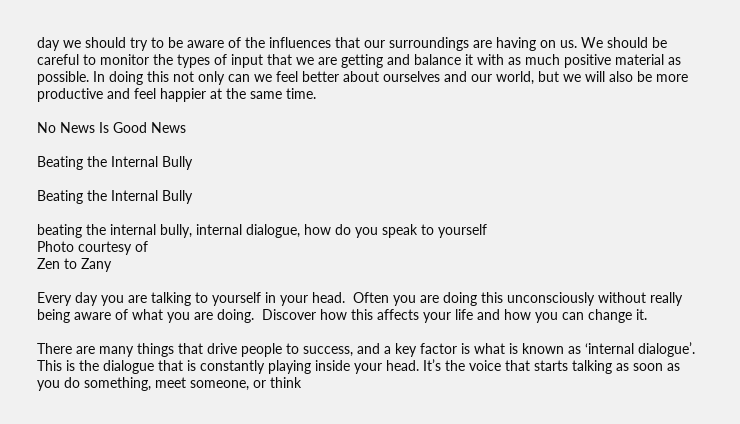day we should try to be aware of the influences that our surroundings are having on us. We should be careful to monitor the types of input that we are getting and balance it with as much positive material as possible. In doing this not only can we feel better about ourselves and our world, but we will also be more productive and feel happier at the same time.

No News Is Good News

Beating the Internal Bully

Beating the Internal Bully

beating the internal bully, internal dialogue, how do you speak to yourself
Photo courtesy of
Zen to Zany

Every day you are talking to yourself in your head.  Often you are doing this unconsciously without really being aware of what you are doing.  Discover how this affects your life and how you can change it.

There are many things that drive people to success, and a key factor is what is known as ‘internal dialogue’. This is the dialogue that is constantly playing inside your head. It’s the voice that starts talking as soon as you do something, meet someone, or think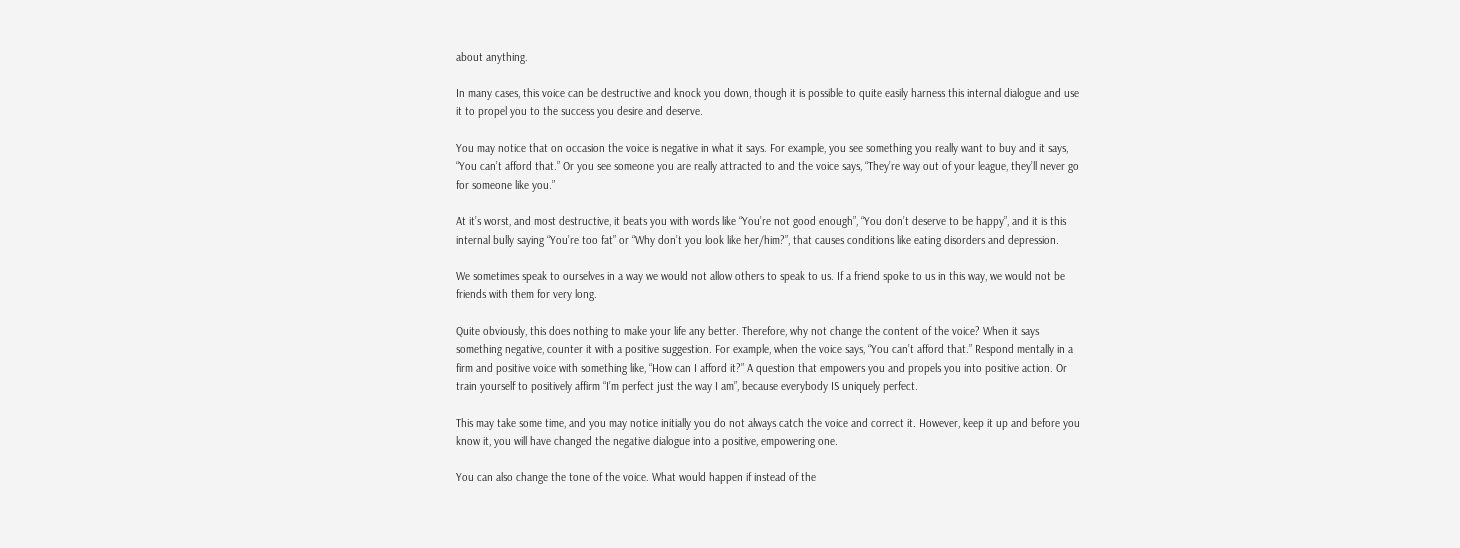about anything.

In many cases, this voice can be destructive and knock you down, though it is possible to quite easily harness this internal dialogue and use it to propel you to the success you desire and deserve.

You may notice that on occasion the voice is negative in what it says. For example, you see something you really want to buy and it says, “You can’t afford that.” Or you see someone you are really attracted to and the voice says, “They’re way out of your league, they’ll never go for someone like you.”

At it’s worst, and most destructive, it beats you with words like “You’re not good enough”, “You don’t deserve to be happy”, and it is this internal bully saying “You’re too fat” or “Why don’t you look like her/him?”, that causes conditions like eating disorders and depression.

We sometimes speak to ourselves in a way we would not allow others to speak to us. If a friend spoke to us in this way, we would not be friends with them for very long.

Quite obviously, this does nothing to make your life any better. Therefore, why not change the content of the voice? When it says something negative, counter it with a positive suggestion. For example, when the voice says, “You can’t afford that.” Respond mentally in a firm and positive voice with something like, “How can I afford it?” A question that empowers you and propels you into positive action. Or train yourself to positively affirm “I’m perfect just the way I am”, because everybody IS uniquely perfect.

This may take some time, and you may notice initially you do not always catch the voice and correct it. However, keep it up and before you know it, you will have changed the negative dialogue into a positive, empowering one.

You can also change the tone of the voice. What would happen if instead of the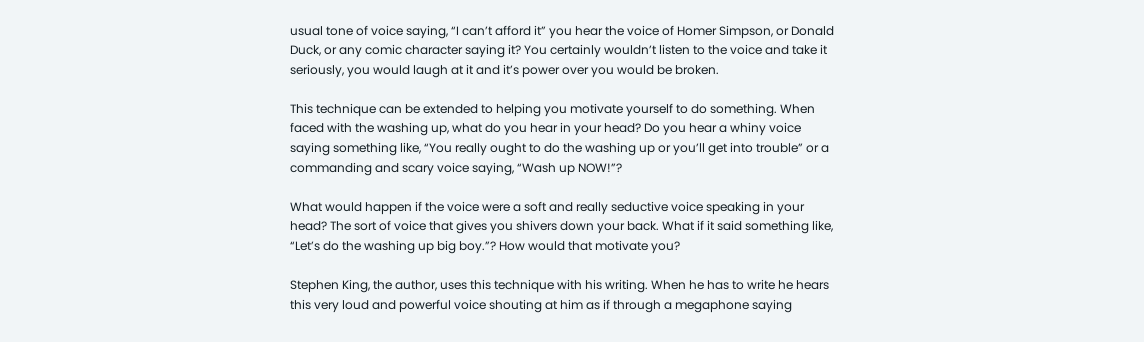usual tone of voice saying, “I can’t afford it” you hear the voice of Homer Simpson, or Donald Duck, or any comic character saying it? You certainly wouldn’t listen to the voice and take it seriously, you would laugh at it and it’s power over you would be broken.

This technique can be extended to helping you motivate yourself to do something. When faced with the washing up, what do you hear in your head? Do you hear a whiny voice saying something like, “You really ought to do the washing up or you’ll get into trouble” or a commanding and scary voice saying, “Wash up NOW!”?

What would happen if the voice were a soft and really seductive voice speaking in your head? The sort of voice that gives you shivers down your back. What if it said something like, “Let’s do the washing up big boy.”? How would that motivate you?

Stephen King, the author, uses this technique with his writing. When he has to write he hears this very loud and powerful voice shouting at him as if through a megaphone saying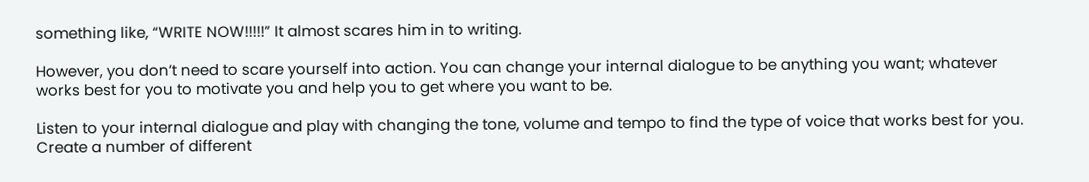something like, “WRITE NOW!!!!!” It almost scares him in to writing.

However, you don’t need to scare yourself into action. You can change your internal dialogue to be anything you want; whatever works best for you to motivate you and help you to get where you want to be.

Listen to your internal dialogue and play with changing the tone, volume and tempo to find the type of voice that works best for you. Create a number of different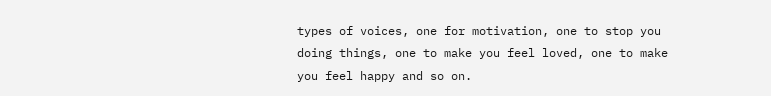types of voices, one for motivation, one to stop you doing things, one to make you feel loved, one to make you feel happy and so on.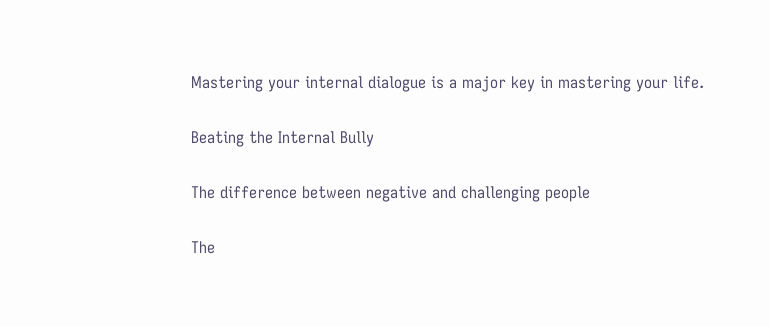Mastering your internal dialogue is a major key in mastering your life.

Beating the Internal Bully

The difference between negative and challenging people

The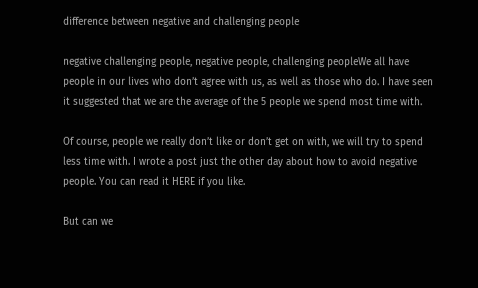difference between negative and challenging people

negative challenging people, negative people, challenging peopleWe all have people in our lives who don’t agree with us, as well as those who do. I have seen it suggested that we are the average of the 5 people we spend most time with.

Of course, people we really don’t like or don’t get on with, we will try to spend less time with. I wrote a post just the other day about how to avoid negative people. You can read it HERE if you like.

But can we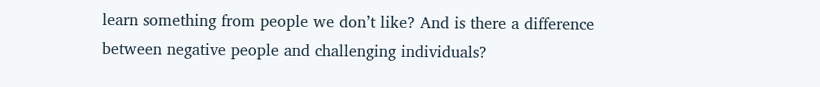learn something from people we don’t like? And is there a difference between negative people and challenging individuals?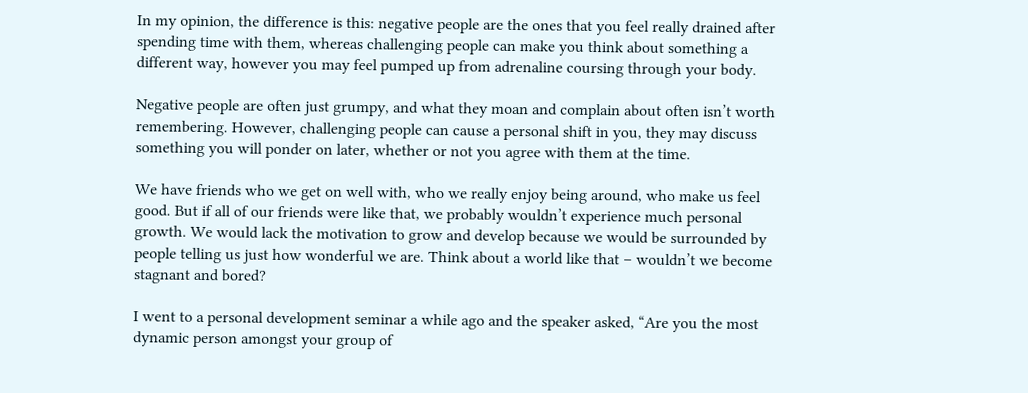In my opinion, the difference is this: negative people are the ones that you feel really drained after spending time with them, whereas challenging people can make you think about something a different way, however you may feel pumped up from adrenaline coursing through your body.

Negative people are often just grumpy, and what they moan and complain about often isn’t worth remembering. However, challenging people can cause a personal shift in you, they may discuss something you will ponder on later, whether or not you agree with them at the time.

We have friends who we get on well with, who we really enjoy being around, who make us feel good. But if all of our friends were like that, we probably wouldn’t experience much personal growth. We would lack the motivation to grow and develop because we would be surrounded by people telling us just how wonderful we are. Think about a world like that – wouldn’t we become stagnant and bored?

I went to a personal development seminar a while ago and the speaker asked, “Are you the most dynamic person amongst your group of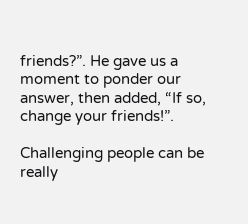friends?”. He gave us a moment to ponder our answer, then added, “If so, change your friends!”.

Challenging people can be really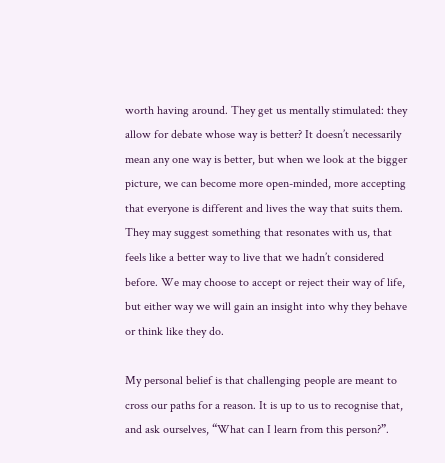worth having around. They get us mentally stimulated: they allow for debate whose way is better? It doesn’t necessarily mean any one way is better, but when we look at the bigger picture, we can become more open-minded, more accepting that everyone is different and lives the way that suits them. They may suggest something that resonates with us, that feels like a better way to live that we hadn’t considered before. We may choose to accept or reject their way of life, but either way we will gain an insight into why they behave or think like they do.

My personal belief is that challenging people are meant to cross our paths for a reason. It is up to us to recognise that, and ask ourselves, “What can I learn from this person?”.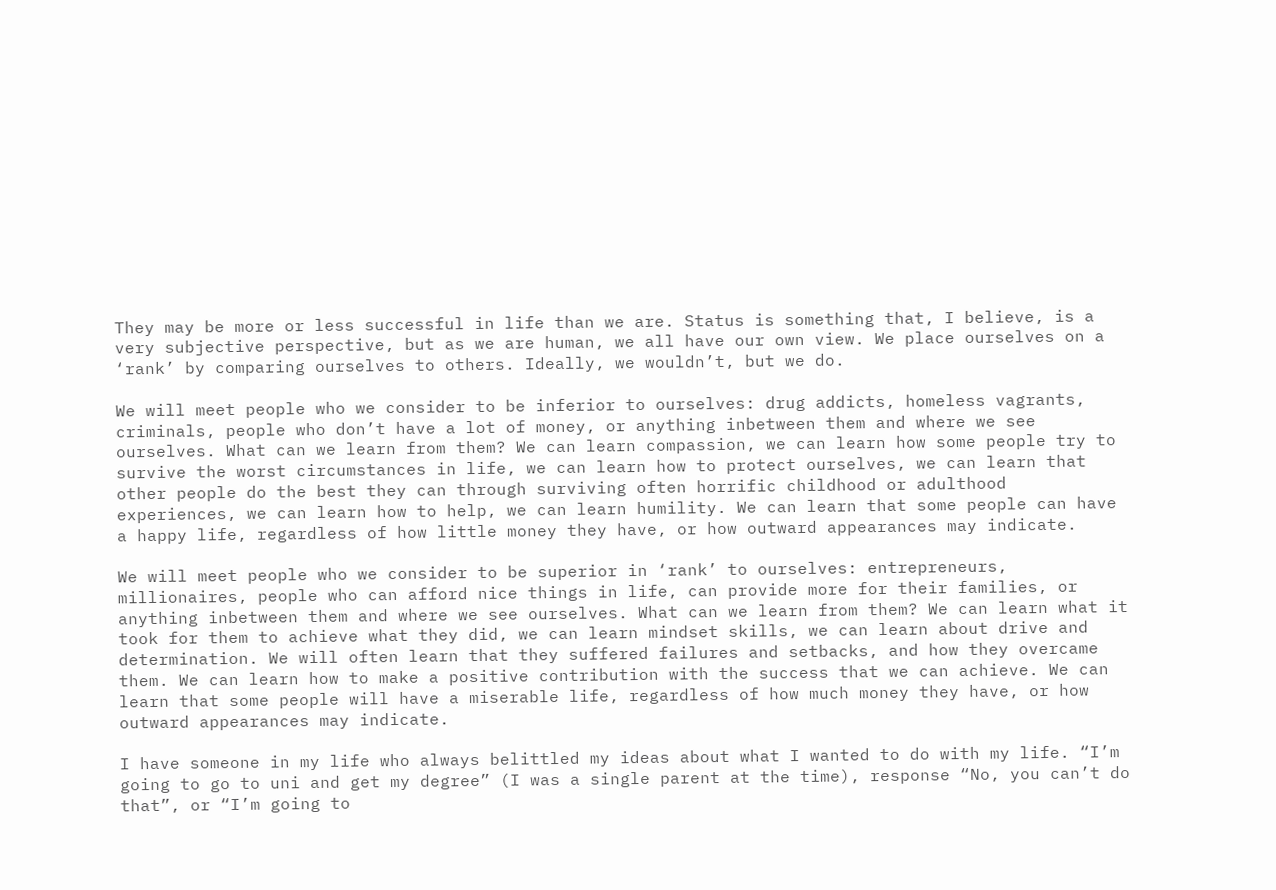They may be more or less successful in life than we are. Status is something that, I believe, is a very subjective perspective, but as we are human, we all have our own view. We place ourselves on a ‘rank’ by comparing ourselves to others. Ideally, we wouldn’t, but we do.

We will meet people who we consider to be inferior to ourselves: drug addicts, homeless vagrants, criminals, people who don’t have a lot of money, or anything inbetween them and where we see ourselves. What can we learn from them? We can learn compassion, we can learn how some people try to survive the worst circumstances in life, we can learn how to protect ourselves, we can learn that other people do the best they can through surviving often horrific childhood or adulthood experiences, we can learn how to help, we can learn humility. We can learn that some people can have a happy life, regardless of how little money they have, or how outward appearances may indicate.

We will meet people who we consider to be superior in ‘rank’ to ourselves: entrepreneurs, millionaires, people who can afford nice things in life, can provide more for their families, or anything inbetween them and where we see ourselves. What can we learn from them? We can learn what it took for them to achieve what they did, we can learn mindset skills, we can learn about drive and determination. We will often learn that they suffered failures and setbacks, and how they overcame them. We can learn how to make a positive contribution with the success that we can achieve. We can learn that some people will have a miserable life, regardless of how much money they have, or how outward appearances may indicate.

I have someone in my life who always belittled my ideas about what I wanted to do with my life. “I’m going to go to uni and get my degree” (I was a single parent at the time), response “No, you can’t do that”, or “I’m going to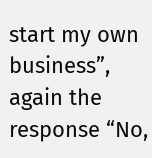start my own business”, again the response “No,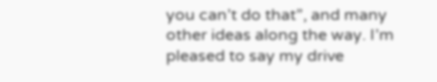you can’t do that”, and many other ideas along the way. I’m pleased to say my drive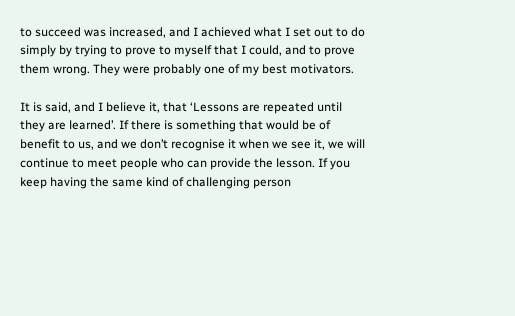to succeed was increased, and I achieved what I set out to do simply by trying to prove to myself that I could, and to prove them wrong. They were probably one of my best motivators.

It is said, and I believe it, that ‘Lessons are repeated until they are learned’. If there is something that would be of benefit to us, and we don’t recognise it when we see it, we will continue to meet people who can provide the lesson. If you keep having the same kind of challenging person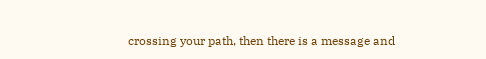crossing your path, then there is a message and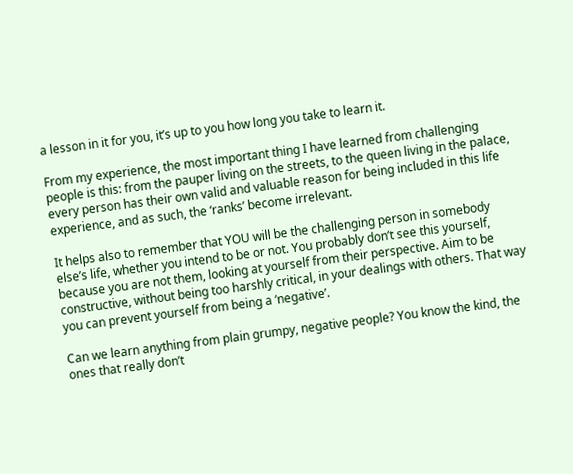a lesson in it for you, it’s up to you how long you take to learn it.

From my experience, the most important thing I have learned from challenging people is this: from the pauper living on the streets, to the queen living in the palace, every person has their own valid and valuable reason for being included in this life experience, and as such, the ‘ranks’ become irrelevant.

It helps also to remember that YOU will be the challenging person in somebody else’s life, whether you intend to be or not. You probably don’t see this yourself, because you are not them, looking at yourself from their perspective. Aim to be constructive, without being too harshly critical, in your dealings with others. That way you can prevent yourself from being a ‘negative’.

Can we learn anything from plain grumpy, negative people? You know the kind, the ones that really don’t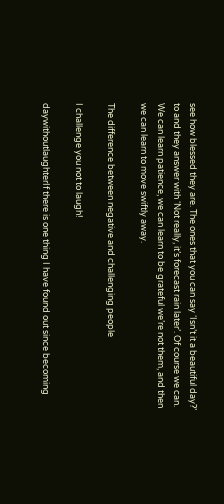see how blessed they are. The ones that you can say ‘Isn’t it a beautiful day?’ to and they answer with ‘Not really, it’s forecast rain later’. Of course we can. We can learn patience, we can learn to be grateful we’re not them, and then we can learn to move swiftly away.

The difference between negative and challenging people

I challenge you not to laugh!

daywithoutlaughterIf there is one thing I have found out since becoming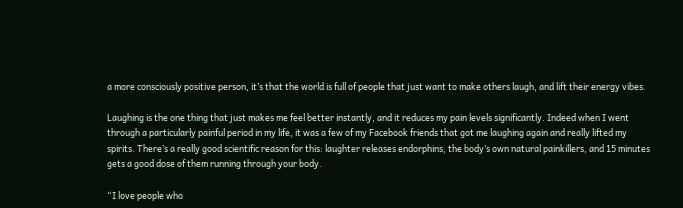a more consciously positive person, it’s that the world is full of people that just want to make others laugh, and lift their energy vibes.

Laughing is the one thing that just makes me feel better instantly, and it reduces my pain levels significantly. Indeed when I went through a particularly painful period in my life, it was a few of my Facebook friends that got me laughing again and really lifted my spirits. There’s a really good scientific reason for this: laughter releases endorphins, the body’s own natural painkillers, and 15 minutes gets a good dose of them running through your body.

“I love people who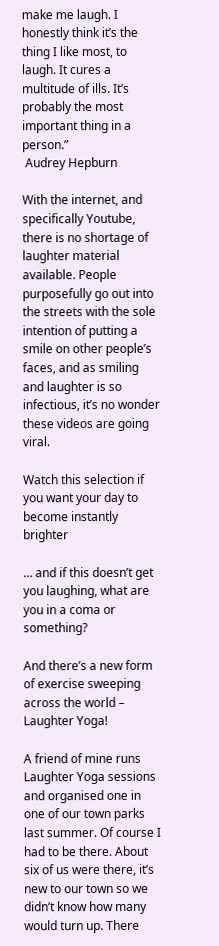make me laugh. I honestly think it’s the thing I like most, to laugh. It cures a multitude of ills. It’s probably the most important thing in a person.”
 Audrey Hepburn

With the internet, and specifically Youtube, there is no shortage of laughter material available. People purposefully go out into the streets with the sole intention of putting a smile on other people’s faces, and as smiling and laughter is so infectious, it’s no wonder these videos are going viral.

Watch this selection if you want your day to become instantly brighter

… and if this doesn’t get you laughing, what are you in a coma or something?

And there’s a new form of exercise sweeping across the world – Laughter Yoga!

A friend of mine runs Laughter Yoga sessions and organised one in one of our town parks last summer. Of course I had to be there. About six of us were there, it’s new to our town so we didn’t know how many would turn up. There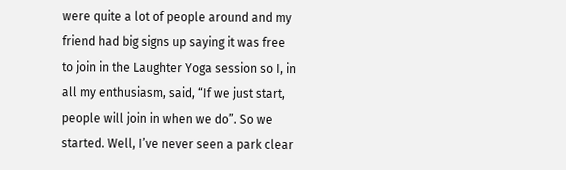were quite a lot of people around and my friend had big signs up saying it was free to join in the Laughter Yoga session so I, in all my enthusiasm, said, “If we just start, people will join in when we do”. So we started. Well, I’ve never seen a park clear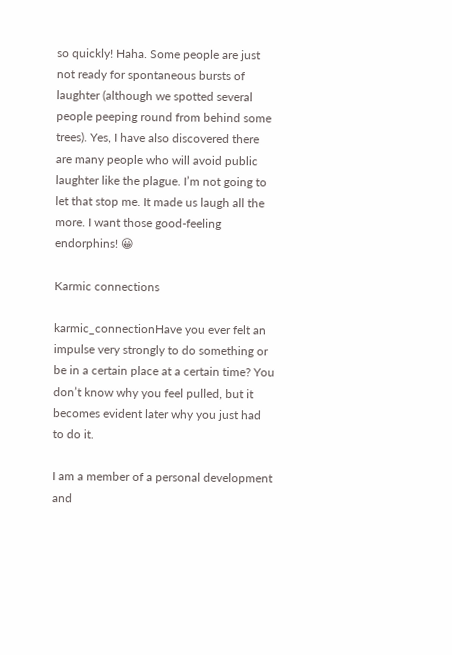so quickly! Haha. Some people are just not ready for spontaneous bursts of laughter (although we spotted several people peeping round from behind some trees). Yes, I have also discovered there are many people who will avoid public laughter like the plague. I’m not going to let that stop me. It made us laugh all the more. I want those good-feeling endorphins! 😀

Karmic connections

karmic_connectionHave you ever felt an impulse very strongly to do something or be in a certain place at a certain time? You don’t know why you feel pulled, but it becomes evident later why you just had to do it.

I am a member of a personal development and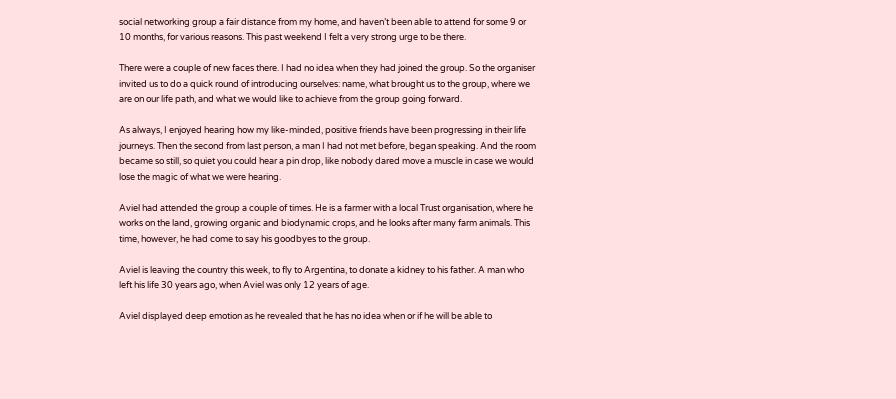social networking group a fair distance from my home, and haven’t been able to attend for some 9 or 10 months, for various reasons. This past weekend I felt a very strong urge to be there.

There were a couple of new faces there. I had no idea when they had joined the group. So the organiser invited us to do a quick round of introducing ourselves: name, what brought us to the group, where we are on our life path, and what we would like to achieve from the group going forward.

As always, I enjoyed hearing how my like-minded, positive friends have been progressing in their life journeys. Then the second from last person, a man I had not met before, began speaking. And the room became so still, so quiet you could hear a pin drop, like nobody dared move a muscle in case we would lose the magic of what we were hearing.

Aviel had attended the group a couple of times. He is a farmer with a local Trust organisation, where he works on the land, growing organic and biodynamic crops, and he looks after many farm animals. This time, however, he had come to say his goodbyes to the group.

Aviel is leaving the country this week, to fly to Argentina, to donate a kidney to his father. A man who left his life 30 years ago, when Aviel was only 12 years of age.

Aviel displayed deep emotion as he revealed that he has no idea when or if he will be able to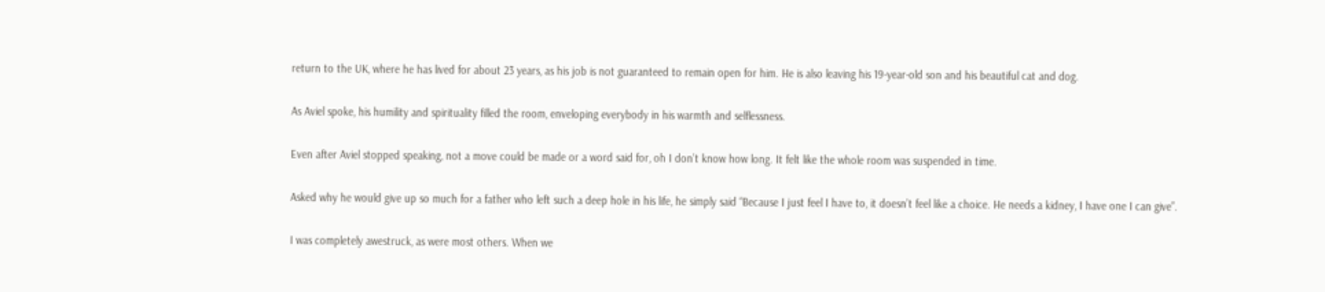return to the UK, where he has lived for about 23 years, as his job is not guaranteed to remain open for him. He is also leaving his 19-year-old son and his beautiful cat and dog.

As Aviel spoke, his humility and spirituality filled the room, enveloping everybody in his warmth and selflessness.

Even after Aviel stopped speaking, not a move could be made or a word said for, oh I don’t know how long. It felt like the whole room was suspended in time.

Asked why he would give up so much for a father who left such a deep hole in his life, he simply said “Because I just feel I have to, it doesn’t feel like a choice. He needs a kidney, I have one I can give”.

I was completely awestruck, as were most others. When we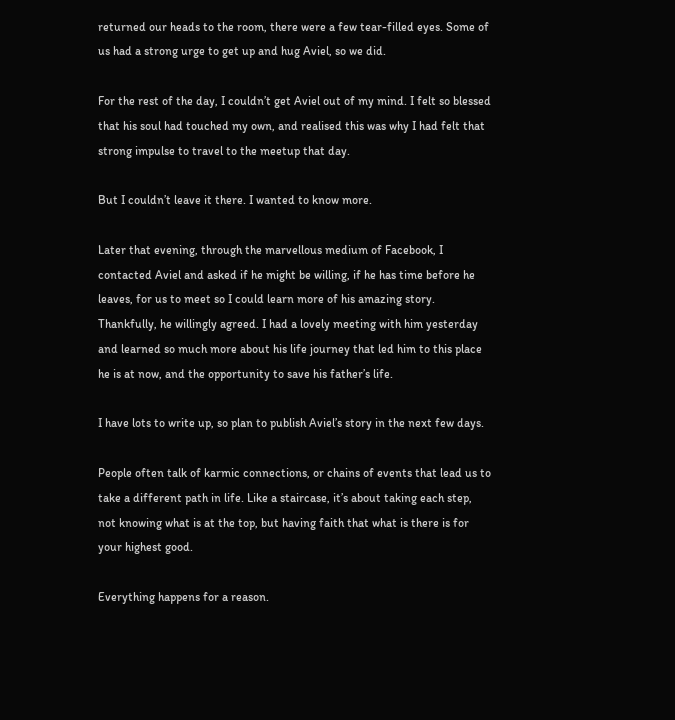returned our heads to the room, there were a few tear-filled eyes. Some of us had a strong urge to get up and hug Aviel, so we did.

For the rest of the day, I couldn’t get Aviel out of my mind. I felt so blessed that his soul had touched my own, and realised this was why I had felt that strong impulse to travel to the meetup that day.

But I couldn’t leave it there. I wanted to know more.

Later that evening, through the marvellous medium of Facebook, I contacted Aviel and asked if he might be willing, if he has time before he leaves, for us to meet so I could learn more of his amazing story. Thankfully, he willingly agreed. I had a lovely meeting with him yesterday and learned so much more about his life journey that led him to this place he is at now, and the opportunity to save his father’s life.

I have lots to write up, so plan to publish Aviel’s story in the next few days.

People often talk of karmic connections, or chains of events that lead us to take a different path in life. Like a staircase, it’s about taking each step, not knowing what is at the top, but having faith that what is there is for your highest good.

Everything happens for a reason.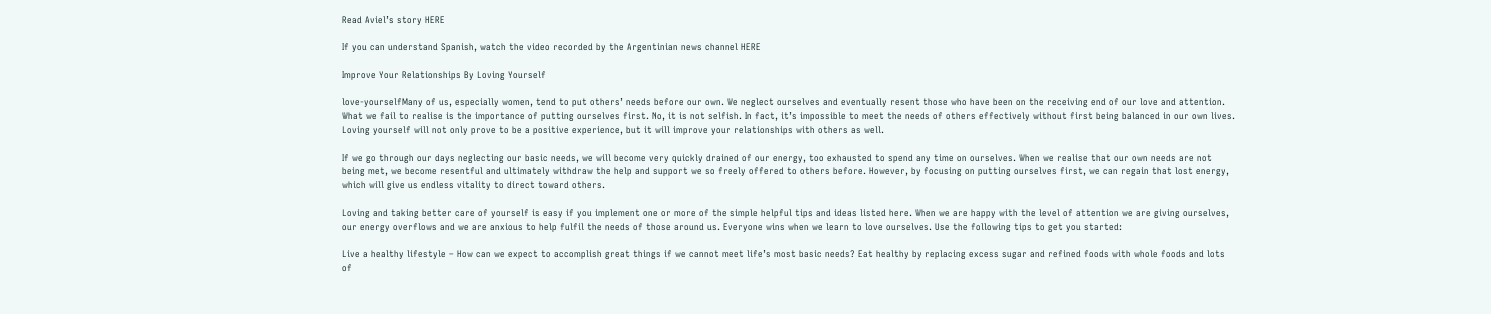Read Aviel’s story HERE

If you can understand Spanish, watch the video recorded by the Argentinian news channel HERE

Improve Your Relationships By Loving Yourself

love-yourselfMany of us, especially women, tend to put others’ needs before our own. We neglect ourselves and eventually resent those who have been on the receiving end of our love and attention. What we fail to realise is the importance of putting ourselves first. No, it is not selfish. In fact, it’s impossible to meet the needs of others effectively without first being balanced in our own lives. Loving yourself will not only prove to be a positive experience, but it will improve your relationships with others as well.

If we go through our days neglecting our basic needs, we will become very quickly drained of our energy, too exhausted to spend any time on ourselves. When we realise that our own needs are not being met, we become resentful and ultimately withdraw the help and support we so freely offered to others before. However, by focusing on putting ourselves first, we can regain that lost energy, which will give us endless vitality to direct toward others.

Loving and taking better care of yourself is easy if you implement one or more of the simple helpful tips and ideas listed here. When we are happy with the level of attention we are giving ourselves, our energy overflows and we are anxious to help fulfil the needs of those around us. Everyone wins when we learn to love ourselves. Use the following tips to get you started:

Live a healthy lifestyle – How can we expect to accomplish great things if we cannot meet life’s most basic needs? Eat healthy by replacing excess sugar and refined foods with whole foods and lots of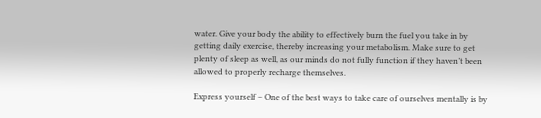water. Give your body the ability to effectively burn the fuel you take in by getting daily exercise, thereby increasing your metabolism. Make sure to get plenty of sleep as well, as our minds do not fully function if they haven’t been allowed to properly recharge themselves.

Express yourself – One of the best ways to take care of ourselves mentally is by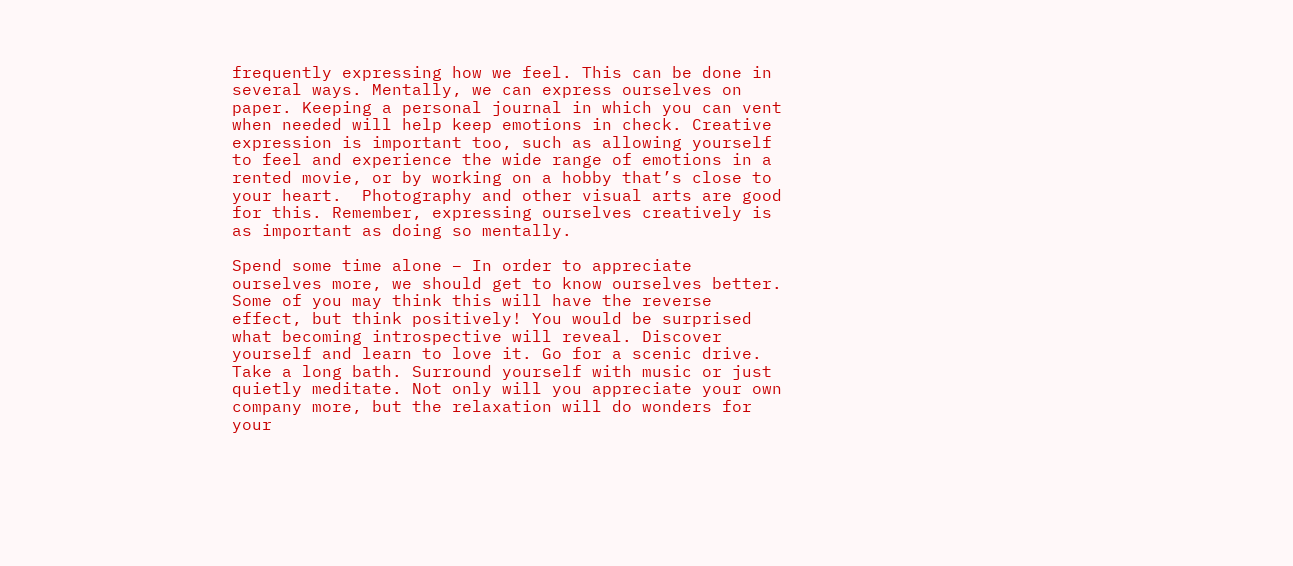frequently expressing how we feel. This can be done in several ways. Mentally, we can express ourselves on paper. Keeping a personal journal in which you can vent when needed will help keep emotions in check. Creative expression is important too, such as allowing yourself to feel and experience the wide range of emotions in a rented movie, or by working on a hobby that’s close to your heart.  Photography and other visual arts are good for this. Remember, expressing ourselves creatively is as important as doing so mentally.

Spend some time alone – In order to appreciate ourselves more, we should get to know ourselves better. Some of you may think this will have the reverse effect, but think positively! You would be surprised what becoming introspective will reveal. Discover yourself and learn to love it. Go for a scenic drive. Take a long bath. Surround yourself with music or just quietly meditate. Not only will you appreciate your own company more, but the relaxation will do wonders for your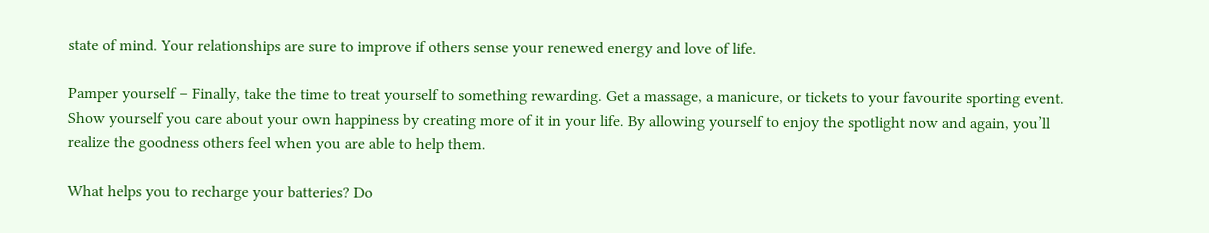state of mind. Your relationships are sure to improve if others sense your renewed energy and love of life.

Pamper yourself – Finally, take the time to treat yourself to something rewarding. Get a massage, a manicure, or tickets to your favourite sporting event. Show yourself you care about your own happiness by creating more of it in your life. By allowing yourself to enjoy the spotlight now and again, you’ll realize the goodness others feel when you are able to help them.

What helps you to recharge your batteries? Do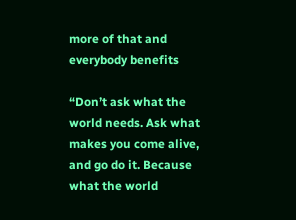more of that and everybody benefits

“Don’t ask what the world needs. Ask what makes you come alive, and go do it. Because what the world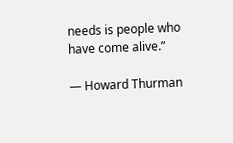needs is people who have come alive.”

― Howard Thurman